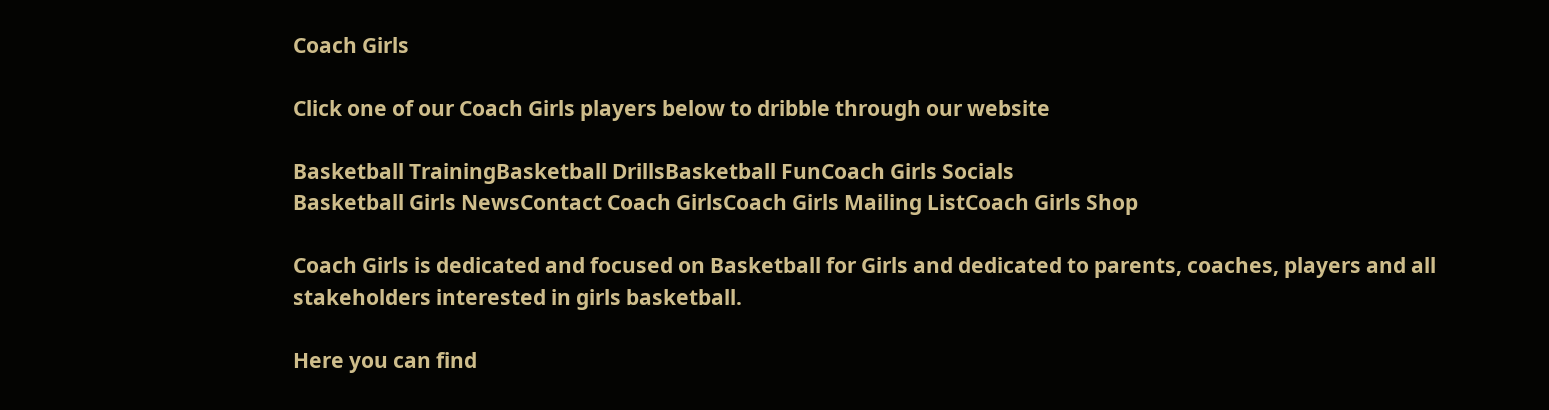Coach Girls

Click one of our Coach Girls players below to dribble through our website

Basketball TrainingBasketball DrillsBasketball FunCoach Girls Socials
Basketball Girls NewsContact Coach GirlsCoach Girls Mailing ListCoach Girls Shop

Coach Girls is dedicated and focused on Basketball for Girls and dedicated to parents, coaches, players and all stakeholders interested in girls basketball.

Here you can find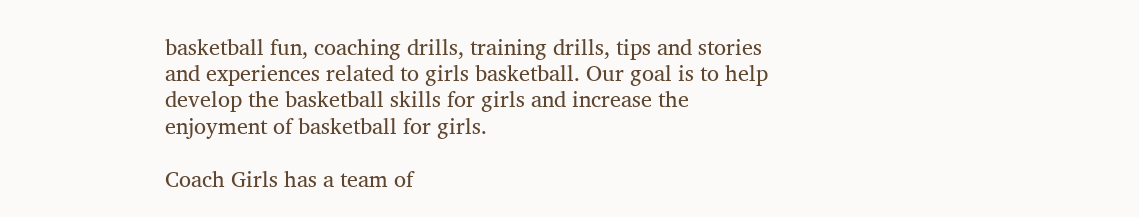basketball fun, coaching drills, training drills, tips and stories and experiences related to girls basketball. Our goal is to help develop the basketball skills for girls and increase the enjoyment of basketball for girls.

Coach Girls has a team of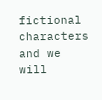fictional characters and we will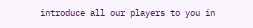introduce all our players to you in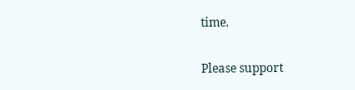time.

Please support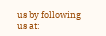us by following us at: